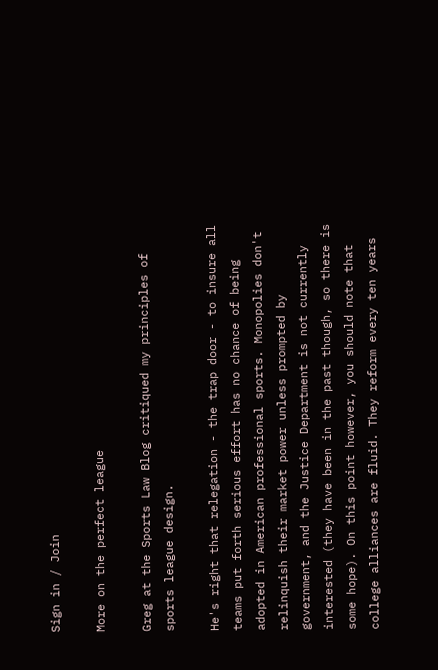Sign in / Join

More on the perfect league

Greg at the Sports Law Blog critiqued my principles of sports league design.

He's right that relegation - the trap door - to insure all teams put forth serious effort has no chance of being adopted in American professional sports. Monopolies don't relinquish their market power unless prompted by government, and the Justice Department is not currently interested (they have been in the past though, so there is some hope). On this point however, you should note that college alliances are fluid. They reform every ten years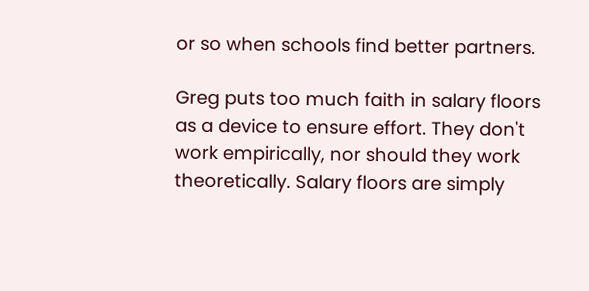or so when schools find better partners.

Greg puts too much faith in salary floors as a device to ensure effort. They don't work empirically, nor should they work theoretically. Salary floors are simply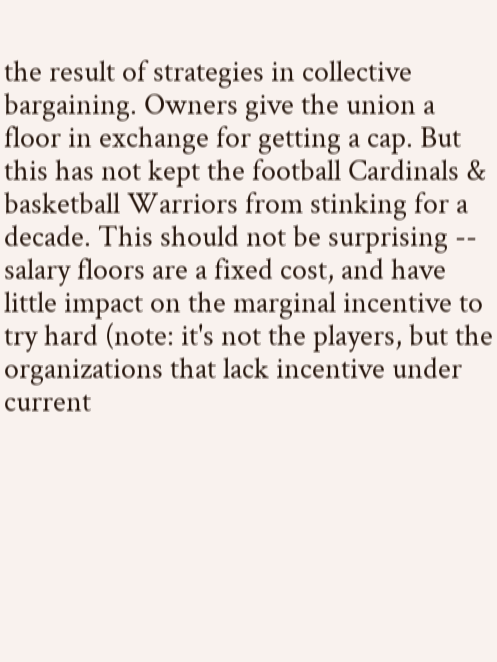the result of strategies in collective bargaining. Owners give the union a floor in exchange for getting a cap. But this has not kept the football Cardinals & basketball Warriors from stinking for a decade. This should not be surprising -- salary floors are a fixed cost, and have little impact on the marginal incentive to try hard (note: it's not the players, but the organizations that lack incentive under current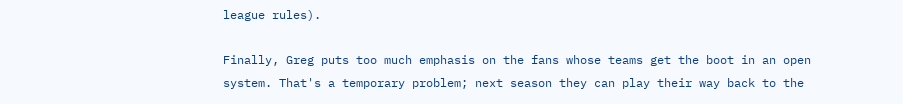league rules).

Finally, Greg puts too much emphasis on the fans whose teams get the boot in an open system. That's a temporary problem; next season they can play their way back to the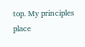top. My principles place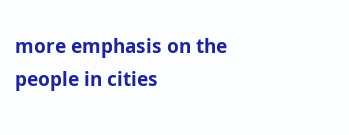more emphasis on the people in cities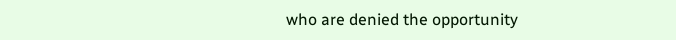who are denied the opportunity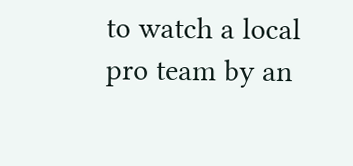to watch a local pro team by an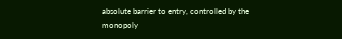absolute barrier to entry, controlled by the monopoly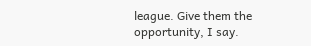league. Give them the opportunity, I say.